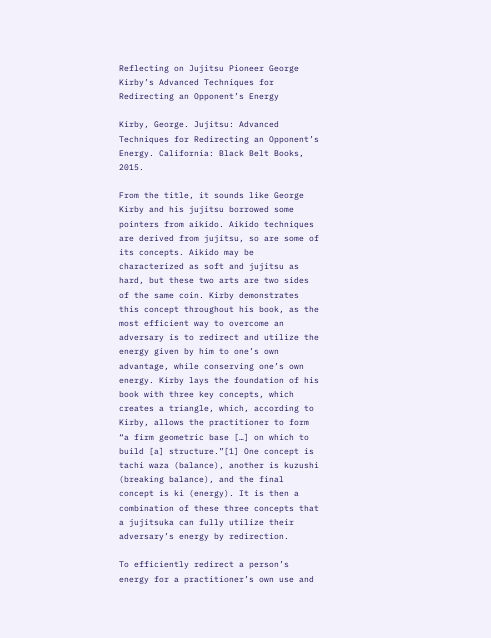Reflecting on Jujitsu Pioneer George Kirby’s Advanced Techniques for Redirecting an Opponent’s Energy

Kirby, George. Jujitsu: Advanced Techniques for Redirecting an Opponent’s Energy. California: Black Belt Books, 2015.

From the title, it sounds like George Kirby and his jujitsu borrowed some pointers from aikido. Aikido techniques are derived from jujitsu, so are some of its concepts. Aikido may be characterized as soft and jujitsu as hard, but these two arts are two sides of the same coin. Kirby demonstrates this concept throughout his book, as the most efficient way to overcome an adversary is to redirect and utilize the energy given by him to one’s own advantage, while conserving one’s own energy. Kirby lays the foundation of his book with three key concepts, which creates a triangle, which, according to Kirby, allows the practitioner to form “a firm geometric base […] on which to build [a] structure.”[1] One concept is tachi waza (balance), another is kuzushi (breaking balance), and the final concept is ki (energy). It is then a combination of these three concepts that a jujitsuka can fully utilize their adversary’s energy by redirection.

To efficiently redirect a person’s energy for a practitioner’s own use and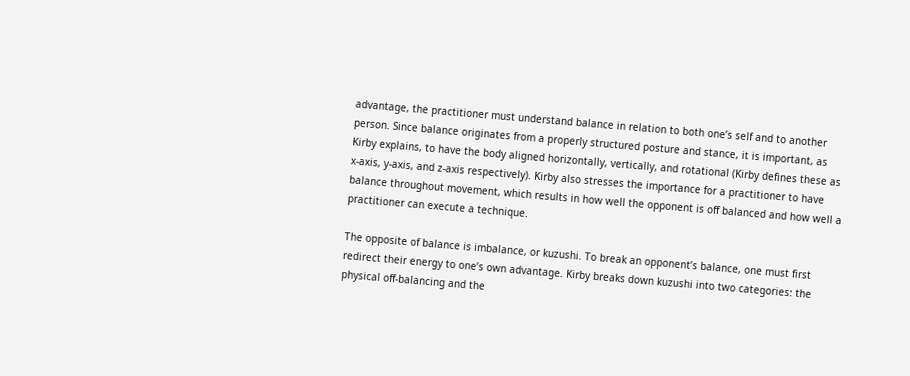advantage, the practitioner must understand balance in relation to both one’s self and to another person. Since balance originates from a properly structured posture and stance, it is important, as Kirby explains, to have the body aligned horizontally, vertically, and rotational (Kirby defines these as x-axis, y-axis, and z-axis respectively). Kirby also stresses the importance for a practitioner to have balance throughout movement, which results in how well the opponent is off balanced and how well a practitioner can execute a technique.

The opposite of balance is imbalance, or kuzushi. To break an opponent’s balance, one must first redirect their energy to one’s own advantage. Kirby breaks down kuzushi into two categories: the physical off-balancing and the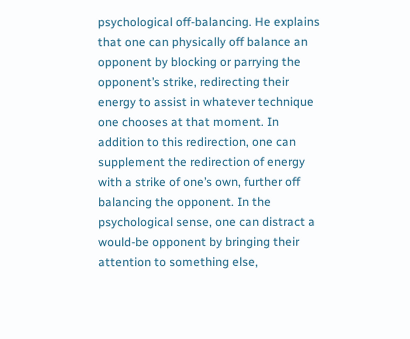psychological off-balancing. He explains that one can physically off balance an opponent by blocking or parrying the opponent’s strike, redirecting their energy to assist in whatever technique one chooses at that moment. In addition to this redirection, one can supplement the redirection of energy with a strike of one’s own, further off balancing the opponent. In the psychological sense, one can distract a would-be opponent by bringing their attention to something else,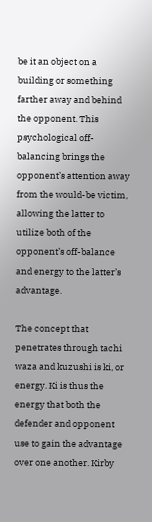be it an object on a building or something farther away and behind the opponent. This psychological off-balancing brings the opponent’s attention away from the would-be victim, allowing the latter to utilize both of the opponent’s off-balance and energy to the latter’s advantage.

The concept that penetrates through tachi waza and kuzushi is ki, or energy. Ki is thus the energy that both the defender and opponent use to gain the advantage over one another. Kirby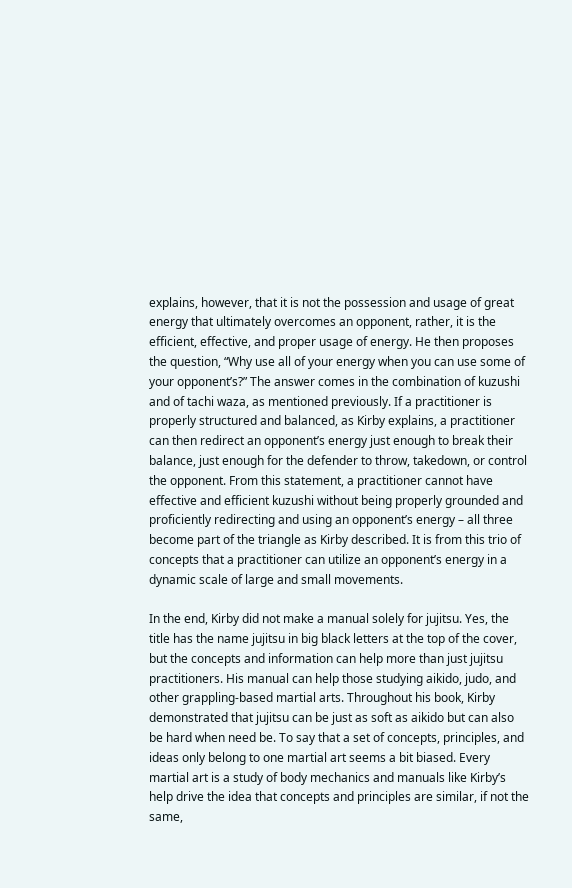explains, however, that it is not the possession and usage of great energy that ultimately overcomes an opponent, rather, it is the efficient, effective, and proper usage of energy. He then proposes the question, “Why use all of your energy when you can use some of your opponent’s?” The answer comes in the combination of kuzushi and of tachi waza, as mentioned previously. If a practitioner is properly structured and balanced, as Kirby explains, a practitioner can then redirect an opponent’s energy just enough to break their balance, just enough for the defender to throw, takedown, or control the opponent. From this statement, a practitioner cannot have effective and efficient kuzushi without being properly grounded and proficiently redirecting and using an opponent’s energy – all three become part of the triangle as Kirby described. It is from this trio of concepts that a practitioner can utilize an opponent’s energy in a dynamic scale of large and small movements.

In the end, Kirby did not make a manual solely for jujitsu. Yes, the title has the name jujitsu in big black letters at the top of the cover, but the concepts and information can help more than just jujitsu practitioners. His manual can help those studying aikido, judo, and other grappling-based martial arts. Throughout his book, Kirby demonstrated that jujitsu can be just as soft as aikido but can also be hard when need be. To say that a set of concepts, principles, and ideas only belong to one martial art seems a bit biased. Every martial art is a study of body mechanics and manuals like Kirby’s help drive the idea that concepts and principles are similar, if not the same,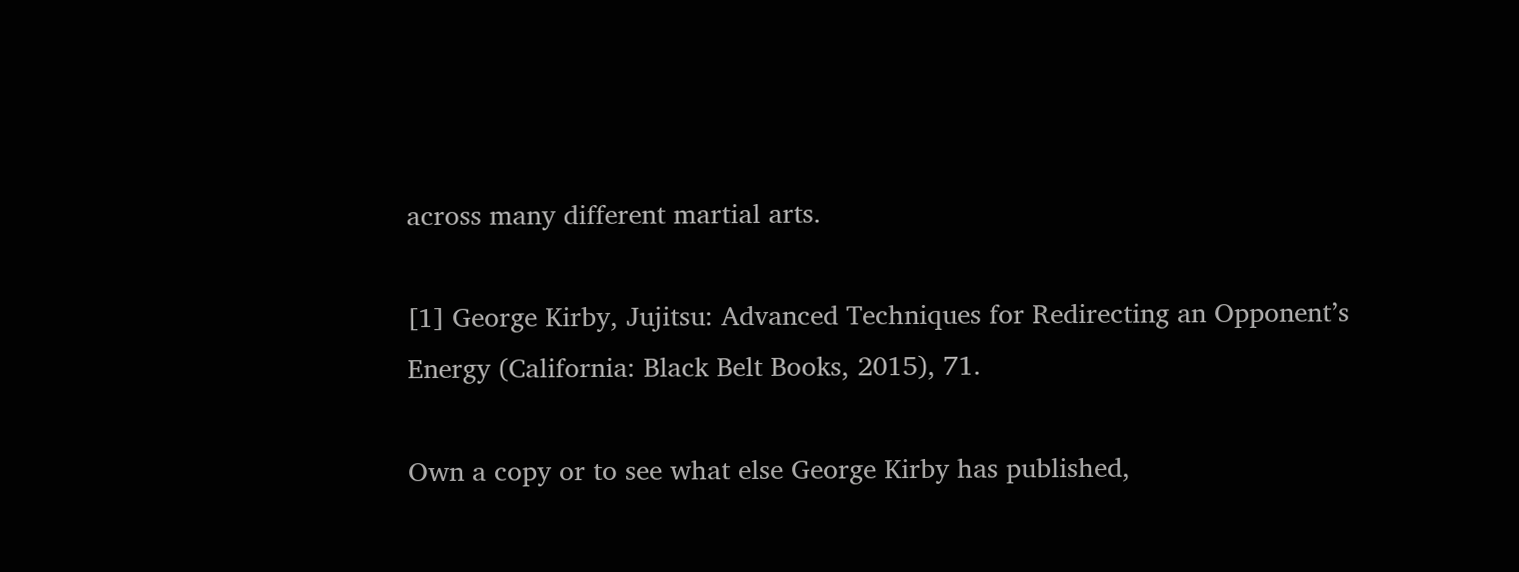across many different martial arts.

[1] George Kirby, Jujitsu: Advanced Techniques for Redirecting an Opponent’s Energy (California: Black Belt Books, 2015), 71.

Own a copy or to see what else George Kirby has published,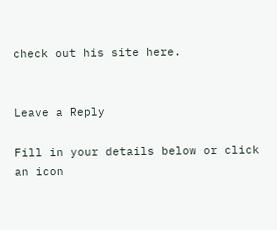check out his site here.


Leave a Reply

Fill in your details below or click an icon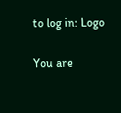to log in: Logo

You are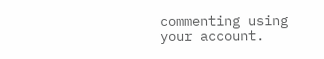commenting using your account.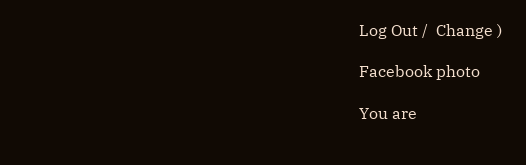Log Out /  Change )

Facebook photo

You are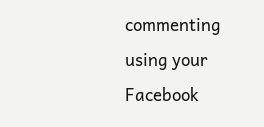commenting using your Facebook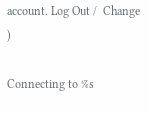account. Log Out /  Change )

Connecting to %s